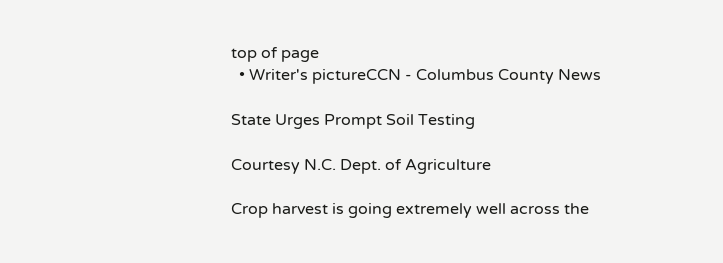top of page
  • Writer's pictureCCN - Columbus County News

State Urges Prompt Soil Testing

Courtesy N.C. Dept. of Agriculture

Crop harvest is going extremely well across the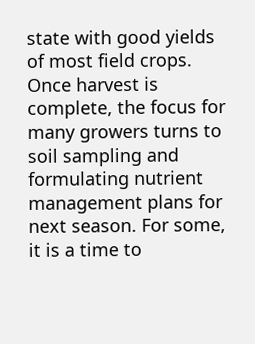state with good yields of most field crops. Once harvest is complete, the focus for many growers turns to soil sampling and formulating nutrient management plans for next season. For some, it is a time to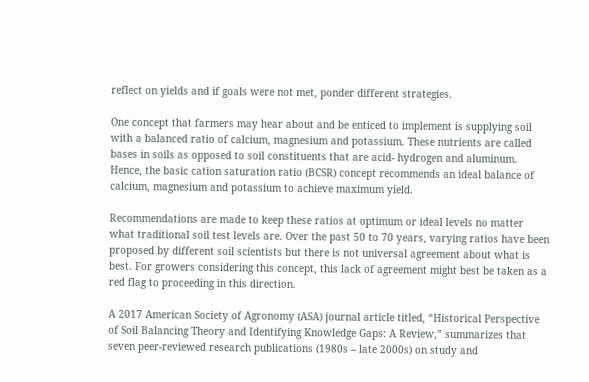reflect on yields and if goals were not met, ponder different strategies.

One concept that farmers may hear about and be enticed to implement is supplying soil with a balanced ratio of calcium, magnesium and potassium. These nutrients are called bases in soils as opposed to soil constituents that are acid- hydrogen and aluminum. Hence, the basic cation saturation ratio (BCSR) concept recommends an ideal balance of calcium, magnesium and potassium to achieve maximum yield.

Recommendations are made to keep these ratios at optimum or ideal levels no matter what traditional soil test levels are. Over the past 50 to 70 years, varying ratios have been proposed by different soil scientists but there is not universal agreement about what is best. For growers considering this concept, this lack of agreement might best be taken as a red flag to proceeding in this direction.

A 2017 American Society of Agronomy (ASA) journal article titled, “Historical Perspective of Soil Balancing Theory and Identifying Knowledge Gaps: A Review,” summarizes that seven peer-reviewed research publications (1980s – late 2000s) on study and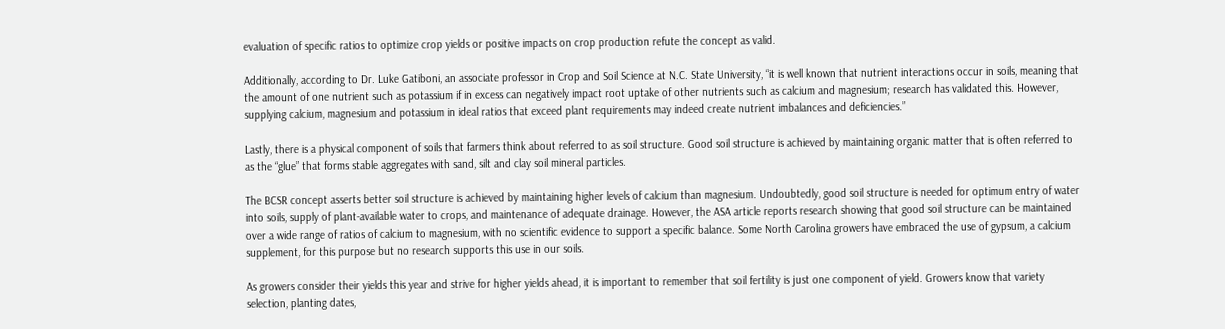evaluation of specific ratios to optimize crop yields or positive impacts on crop production refute the concept as valid.

Additionally, according to Dr. Luke Gatiboni, an associate professor in Crop and Soil Science at N.C. State University, “it is well known that nutrient interactions occur in soils, meaning that the amount of one nutrient such as potassium if in excess can negatively impact root uptake of other nutrients such as calcium and magnesium; research has validated this. However, supplying calcium, magnesium and potassium in ideal ratios that exceed plant requirements may indeed create nutrient imbalances and deficiencies.”

Lastly, there is a physical component of soils that farmers think about referred to as soil structure. Good soil structure is achieved by maintaining organic matter that is often referred to as the “glue” that forms stable aggregates with sand, silt and clay soil mineral particles.

The BCSR concept asserts better soil structure is achieved by maintaining higher levels of calcium than magnesium. Undoubtedly, good soil structure is needed for optimum entry of water into soils, supply of plant-available water to crops, and maintenance of adequate drainage. However, the ASA article reports research showing that good soil structure can be maintained over a wide range of ratios of calcium to magnesium, with no scientific evidence to support a specific balance. Some North Carolina growers have embraced the use of gypsum, a calcium supplement, for this purpose but no research supports this use in our soils.

As growers consider their yields this year and strive for higher yields ahead, it is important to remember that soil fertility is just one component of yield. Growers know that variety selection, planting dates,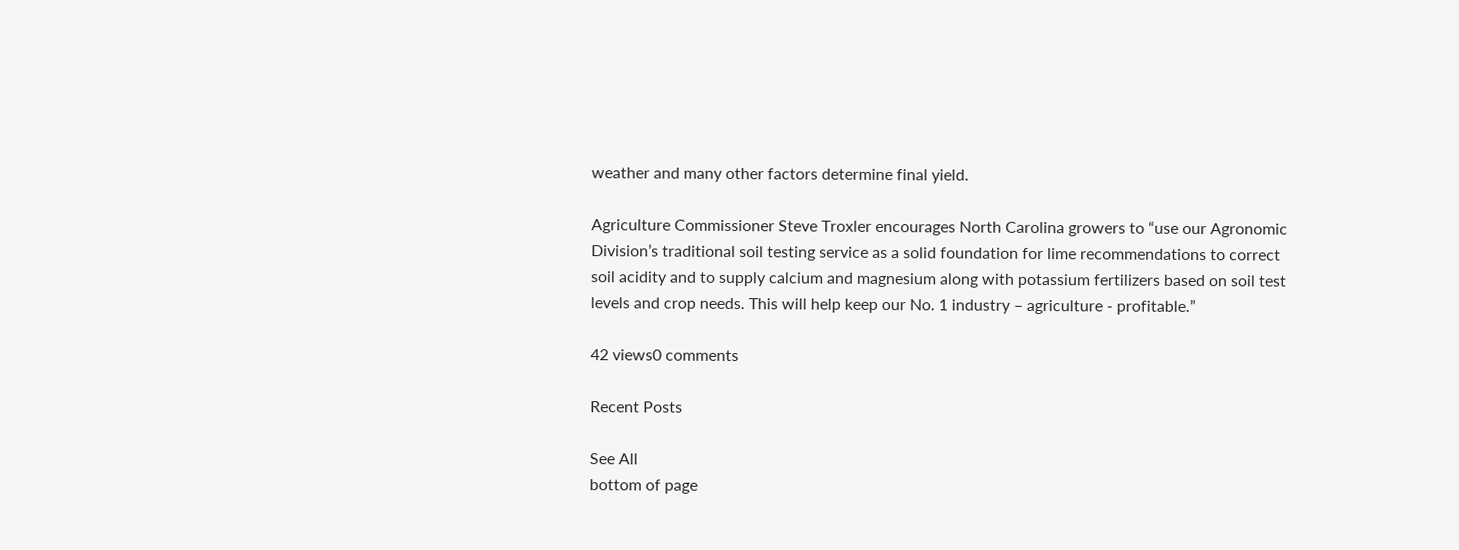weather and many other factors determine final yield.

Agriculture Commissioner Steve Troxler encourages North Carolina growers to “use our Agronomic Division’s traditional soil testing service as a solid foundation for lime recommendations to correct soil acidity and to supply calcium and magnesium along with potassium fertilizers based on soil test levels and crop needs. This will help keep our No. 1 industry – agriculture - profitable.”

42 views0 comments

Recent Posts

See All
bottom of page